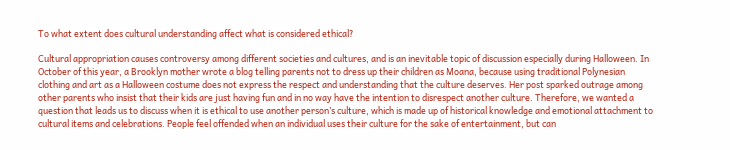To what extent does cultural understanding affect what is considered ethical?

Cultural appropriation causes controversy among different societies and cultures, and is an inevitable topic of discussion especially during Halloween. In October of this year, a Brooklyn mother wrote a blog telling parents not to dress up their children as Moana, because using traditional Polynesian clothing and art as a Halloween costume does not express the respect and understanding that the culture deserves. Her post sparked outrage among other parents who insist that their kids are just having fun and in no way have the intention to disrespect another culture. Therefore, we wanted a question that leads us to discuss when it is ethical to use another person’s culture, which is made up of historical knowledge and emotional attachment to cultural items and celebrations. People feel offended when an individual uses their culture for the sake of entertainment, but can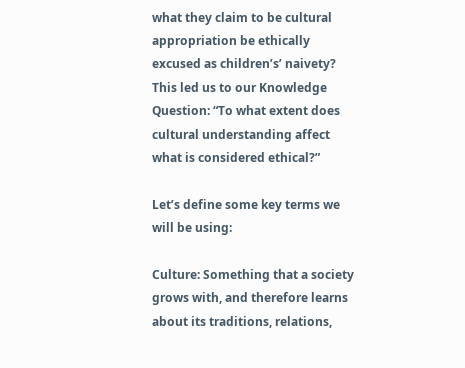what they claim to be cultural appropriation be ethically excused as children’s’ naivety? This led us to our Knowledge Question: “To what extent does cultural understanding affect what is considered ethical?”

Let’s define some key terms we will be using:

Culture: Something that a society grows with, and therefore learns about its traditions, relations,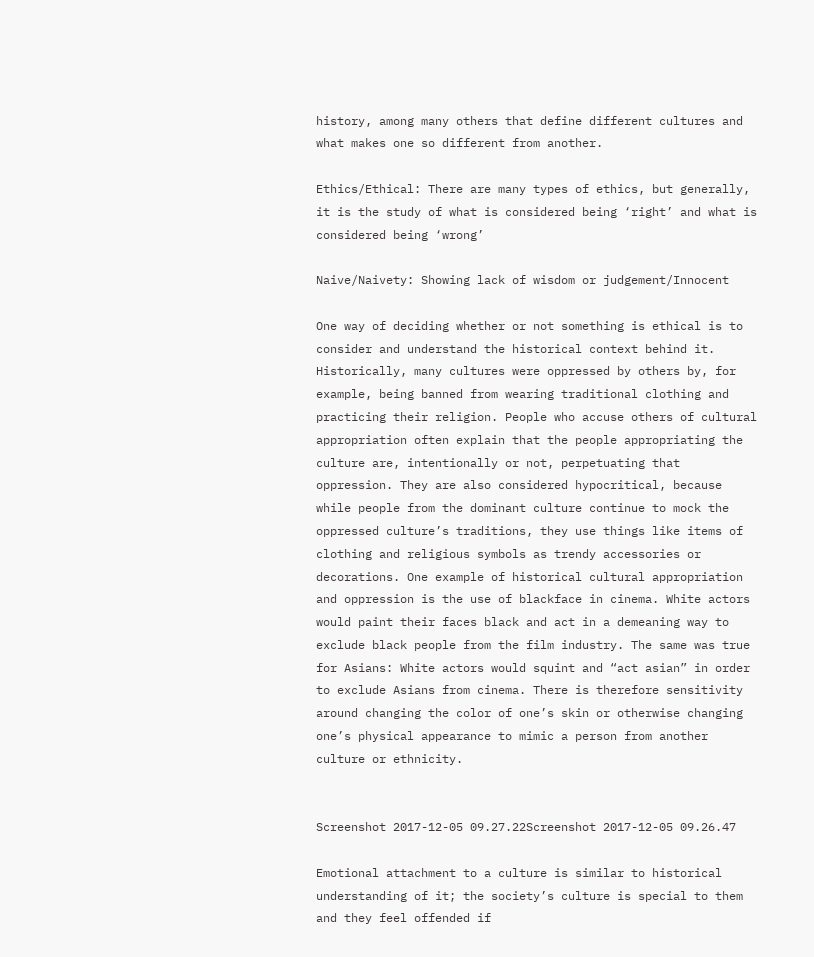history, among many others that define different cultures and what makes one so different from another.

Ethics/Ethical: There are many types of ethics, but generally, it is the study of what is considered being ‘right’ and what is considered being ‘wrong’

Naive/Naivety: Showing lack of wisdom or judgement/Innocent

One way of deciding whether or not something is ethical is to consider and understand the historical context behind it. Historically, many cultures were oppressed by others by, for example, being banned from wearing traditional clothing and practicing their religion. People who accuse others of cultural appropriation often explain that the people appropriating the culture are, intentionally or not, perpetuating that oppression. They are also considered hypocritical, because while people from the dominant culture continue to mock the oppressed culture’s traditions, they use things like items of clothing and religious symbols as trendy accessories or decorations. One example of historical cultural appropriation and oppression is the use of blackface in cinema. White actors would paint their faces black and act in a demeaning way to exclude black people from the film industry. The same was true for Asians: White actors would squint and “act asian” in order to exclude Asians from cinema. There is therefore sensitivity around changing the color of one’s skin or otherwise changing one’s physical appearance to mimic a person from another culture or ethnicity.


Screenshot 2017-12-05 09.27.22Screenshot 2017-12-05 09.26.47

Emotional attachment to a culture is similar to historical understanding of it; the society’s culture is special to them and they feel offended if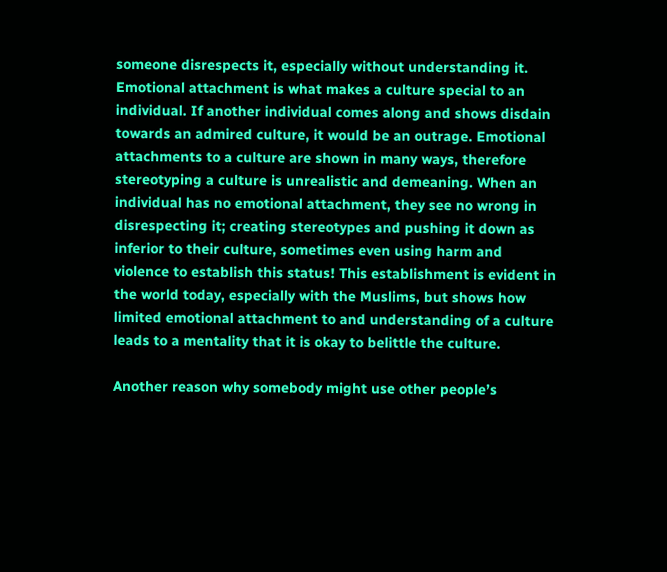someone disrespects it, especially without understanding it. Emotional attachment is what makes a culture special to an individual. If another individual comes along and shows disdain towards an admired culture, it would be an outrage. Emotional attachments to a culture are shown in many ways, therefore stereotyping a culture is unrealistic and demeaning. When an individual has no emotional attachment, they see no wrong in disrespecting it; creating stereotypes and pushing it down as inferior to their culture, sometimes even using harm and violence to establish this status! This establishment is evident in the world today, especially with the Muslims, but shows how limited emotional attachment to and understanding of a culture leads to a mentality that it is okay to belittle the culture.

Another reason why somebody might use other people’s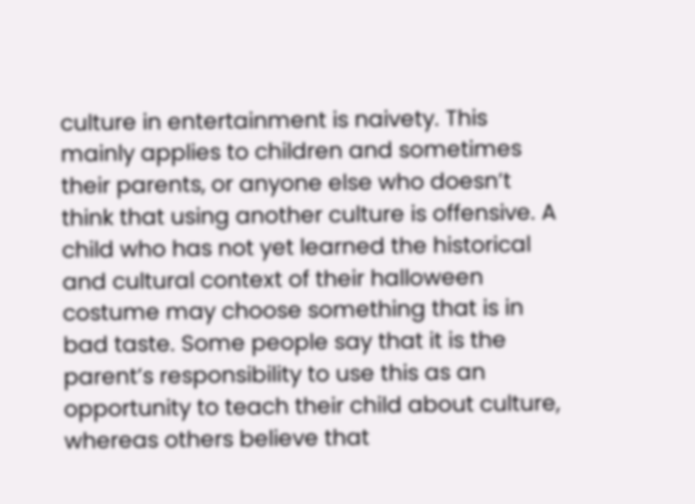culture in entertainment is naivety. This mainly applies to children and sometimes their parents, or anyone else who doesn’t think that using another culture is offensive. A child who has not yet learned the historical and cultural context of their halloween costume may choose something that is in bad taste. Some people say that it is the parent’s responsibility to use this as an opportunity to teach their child about culture, whereas others believe that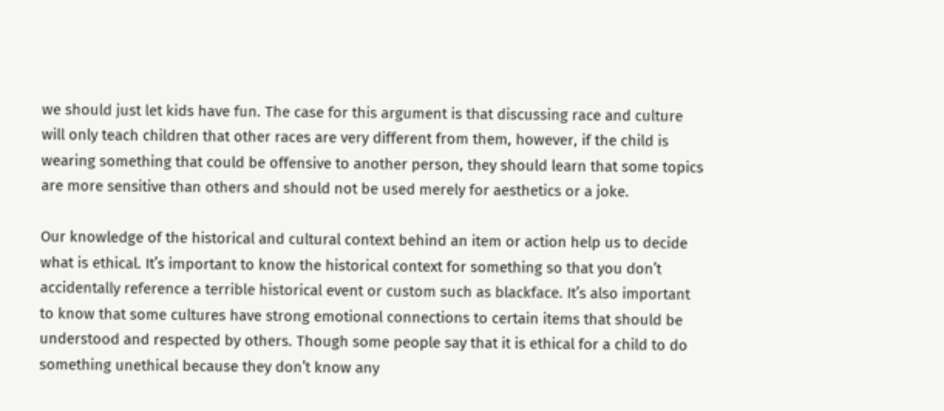we should just let kids have fun. The case for this argument is that discussing race and culture will only teach children that other races are very different from them, however, if the child is wearing something that could be offensive to another person, they should learn that some topics are more sensitive than others and should not be used merely for aesthetics or a joke.

Our knowledge of the historical and cultural context behind an item or action help us to decide what is ethical. It’s important to know the historical context for something so that you don’t accidentally reference a terrible historical event or custom such as blackface. It’s also important to know that some cultures have strong emotional connections to certain items that should be understood and respected by others. Though some people say that it is ethical for a child to do something unethical because they don’t know any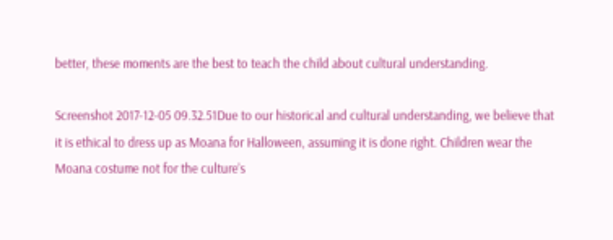better, these moments are the best to teach the child about cultural understanding.

Screenshot 2017-12-05 09.32.51Due to our historical and cultural understanding, we believe that it is ethical to dress up as Moana for Halloween, assuming it is done right. Children wear the Moana costume not for the culture’s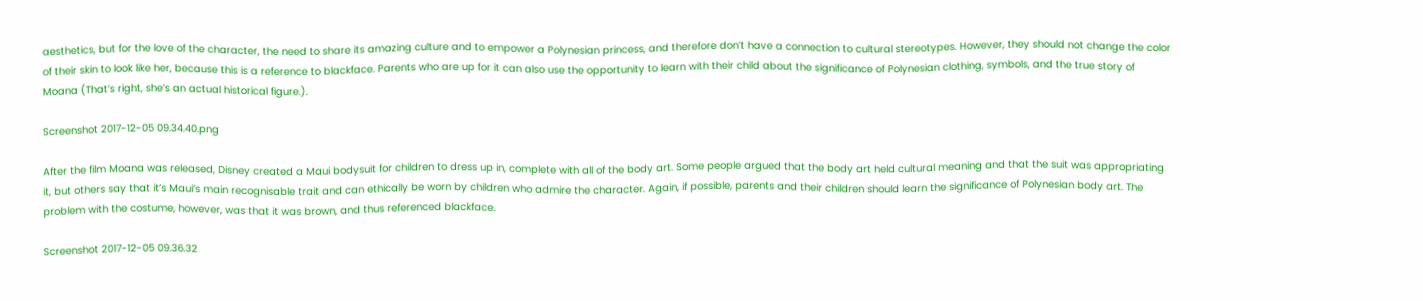aesthetics, but for the love of the character, the need to share its amazing culture and to empower a Polynesian princess, and therefore don’t have a connection to cultural stereotypes. However, they should not change the color of their skin to look like her, because this is a reference to blackface. Parents who are up for it can also use the opportunity to learn with their child about the significance of Polynesian clothing, symbols, and the true story of Moana (That’s right, she’s an actual historical figure.).

Screenshot 2017-12-05 09.34.40.png

After the film Moana was released, Disney created a Maui bodysuit for children to dress up in, complete with all of the body art. Some people argued that the body art held cultural meaning and that the suit was appropriating it, but others say that it’s Maui’s main recognisable trait and can ethically be worn by children who admire the character. Again, if possible, parents and their children should learn the significance of Polynesian body art. The problem with the costume, however, was that it was brown, and thus referenced blackface.

Screenshot 2017-12-05 09.36.32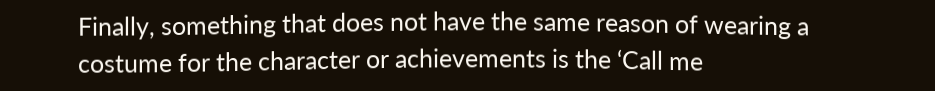Finally, something that does not have the same reason of wearing a costume for the character or achievements is the ‘Call me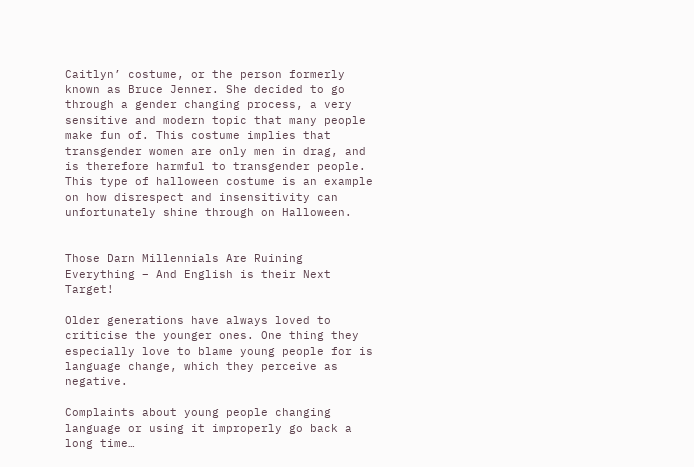Caitlyn’ costume, or the person formerly known as Bruce Jenner. She decided to go through a gender changing process, a very sensitive and modern topic that many people make fun of. This costume implies that transgender women are only men in drag, and is therefore harmful to transgender people. This type of halloween costume is an example on how disrespect and insensitivity can unfortunately shine through on Halloween.


Those Darn Millennials Are Ruining Everything – And English is their Next Target!

Older generations have always loved to criticise the younger ones. One thing they especially love to blame young people for is language change, which they perceive as negative.

Complaints about young people changing language or using it improperly go back a long time…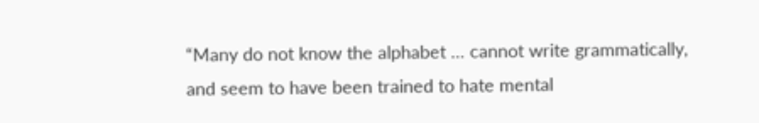“Many do not know the alphabet … cannot write grammatically, and seem to have been trained to hate mental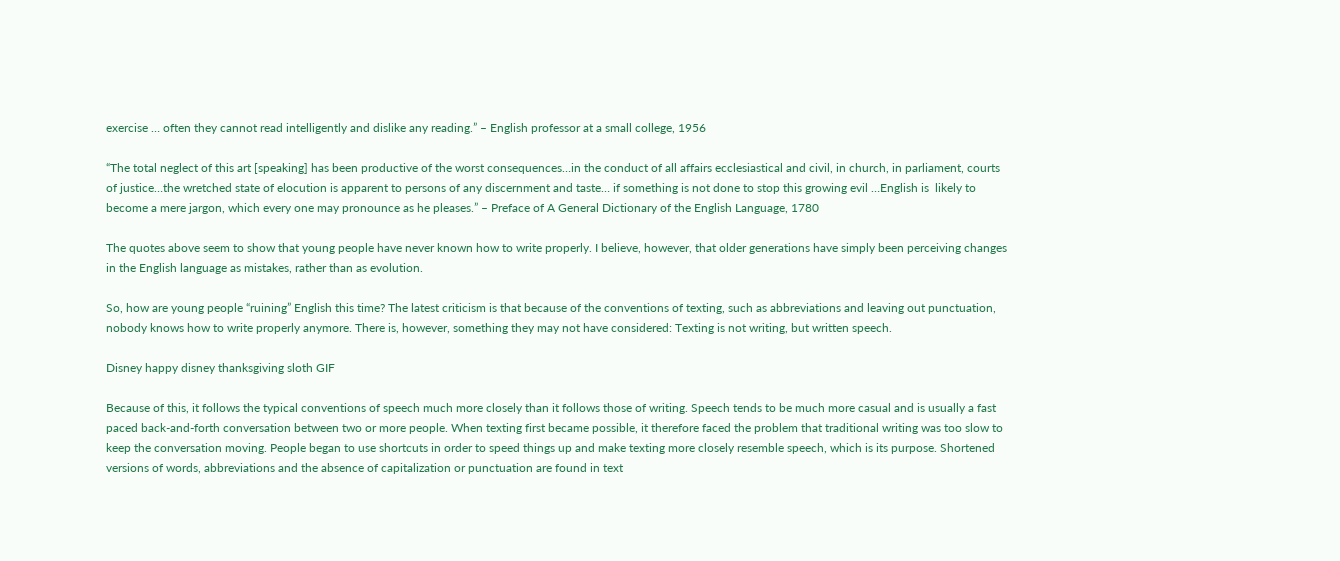exercise … often they cannot read intelligently and dislike any reading.” – English professor at a small college, 1956

“The total neglect of this art [speaking] has been productive of the worst consequences…in the conduct of all affairs ecclesiastical and civil, in church, in parliament, courts of justice…the wretched state of elocution is apparent to persons of any discernment and taste… if something is not done to stop this growing evil …English is  likely to become a mere jargon, which every one may pronounce as he pleases.” – Preface of A General Dictionary of the English Language, 1780

The quotes above seem to show that young people have never known how to write properly. I believe, however, that older generations have simply been perceiving changes in the English language as mistakes, rather than as evolution.

So, how are young people “ruining” English this time? The latest criticism is that because of the conventions of texting, such as abbreviations and leaving out punctuation, nobody knows how to write properly anymore. There is, however, something they may not have considered: Texting is not writing, but written speech.

Disney happy disney thanksgiving sloth GIF

Because of this, it follows the typical conventions of speech much more closely than it follows those of writing. Speech tends to be much more casual and is usually a fast paced back-and-forth conversation between two or more people. When texting first became possible, it therefore faced the problem that traditional writing was too slow to keep the conversation moving. People began to use shortcuts in order to speed things up and make texting more closely resemble speech, which is its purpose. Shortened versions of words, abbreviations and the absence of capitalization or punctuation are found in text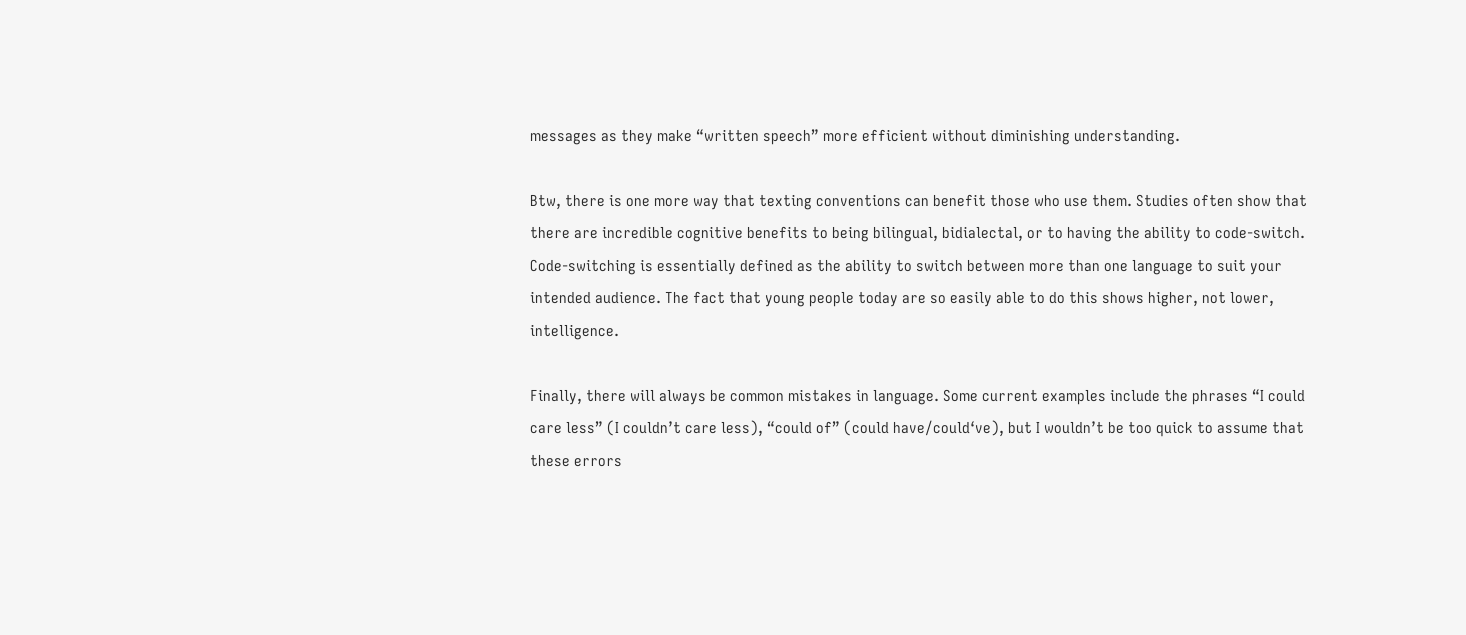messages as they make “written speech” more efficient without diminishing understanding.

Btw, there is one more way that texting conventions can benefit those who use them. Studies often show that there are incredible cognitive benefits to being bilingual, bidialectal, or to having the ability to code-switch. Code-switching is essentially defined as the ability to switch between more than one language to suit your intended audience. The fact that young people today are so easily able to do this shows higher, not lower, intelligence.

Finally, there will always be common mistakes in language. Some current examples include the phrases “I could care less” (I couldn’t care less), “could of” (could have/could‘ve), but I wouldn’t be too quick to assume that these errors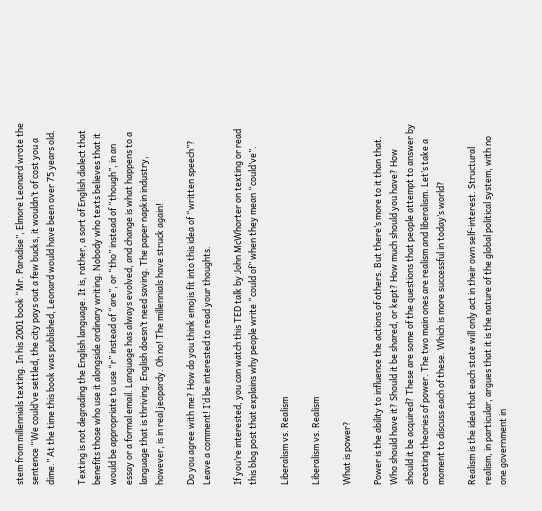stem from millennials texting. In his 2001 book “Mr. Paradise”, Elmore Leonard wrote the sentence “We could’ve settled, the city pays out a few bucks, it wouldn’t of cost you a dime.” At the time this book was published, Leonard would have been over 75 years old.

Texting is not degrading the English language. It is, rather, a sort of English dialect that benefits those who use it alongside ordinary writing. Nobody who texts believes that it would be appropriate to use “r” instead of “are”, or “tho” instead of “though”, in an essay or a formal email. Language has always evolved, and change is what happens to a language that is thriving. English doesn’t need saving. The paper napkin industry, however, is in real jeopardy. Oh no! The millennials have struck again!

Do you agree with me? How do you think emojis fit into this idea of “written speech”? Leave a comment! I’d be interested to read your thoughts.

If you’re interested, you can watch this TED talk by John McWhorter on texting or read this blog post that explains why people write “could of” when they mean “could’ve”.

Liberalism vs. Realism

Liberalism vs. Realism

What is power?

Power is the ability to influence the actions of others. But there’s more to it than that. Who should have it? Should it be shared, or kept? How much should you have? How should it be acquired? These are some of the questions that people attempt to answer by creating theories of power. The two main ones are realism and liberalism. Let’s take a moment to discuss each of these. Which is more successful in today’s world?

Realism is the idea that each state will only act in their own self-interest. Structural realism, in particular, argues that it is the nature of the global political system, with no one government in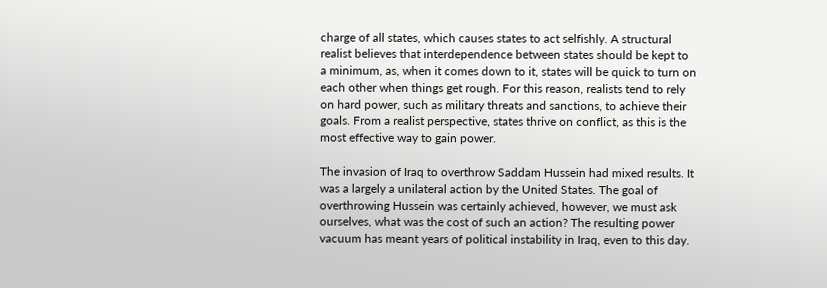charge of all states, which causes states to act selfishly. A structural realist believes that interdependence between states should be kept to a minimum, as, when it comes down to it, states will be quick to turn on each other when things get rough. For this reason, realists tend to rely on hard power, such as military threats and sanctions, to achieve their goals. From a realist perspective, states thrive on conflict, as this is the most effective way to gain power.

The invasion of Iraq to overthrow Saddam Hussein had mixed results. It was a largely a unilateral action by the United States. The goal of overthrowing Hussein was certainly achieved, however, we must ask ourselves, what was the cost of such an action? The resulting power vacuum has meant years of political instability in Iraq, even to this day.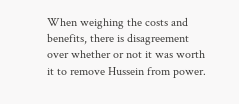When weighing the costs and benefits, there is disagreement over whether or not it was worth it to remove Hussein from power.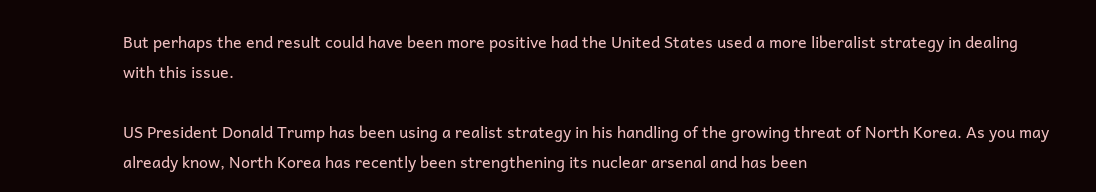But perhaps the end result could have been more positive had the United States used a more liberalist strategy in dealing with this issue.

US President Donald Trump has been using a realist strategy in his handling of the growing threat of North Korea. As you may already know, North Korea has recently been strengthening its nuclear arsenal and has been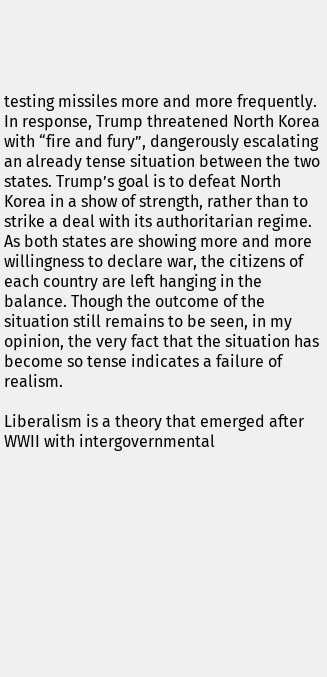testing missiles more and more frequently. In response, Trump threatened North Korea with “fire and fury”, dangerously escalating an already tense situation between the two states. Trump’s goal is to defeat North Korea in a show of strength, rather than to strike a deal with its authoritarian regime. As both states are showing more and more willingness to declare war, the citizens of each country are left hanging in the balance. Though the outcome of the situation still remains to be seen, in my opinion, the very fact that the situation has become so tense indicates a failure of realism.

Liberalism is a theory that emerged after WWII with intergovernmental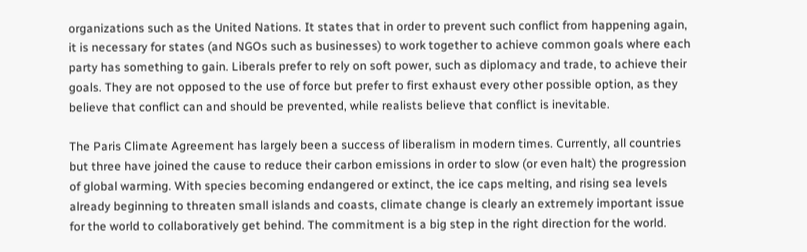organizations such as the United Nations. It states that in order to prevent such conflict from happening again, it is necessary for states (and NGOs such as businesses) to work together to achieve common goals where each party has something to gain. Liberals prefer to rely on soft power, such as diplomacy and trade, to achieve their goals. They are not opposed to the use of force but prefer to first exhaust every other possible option, as they believe that conflict can and should be prevented, while realists believe that conflict is inevitable.

The Paris Climate Agreement has largely been a success of liberalism in modern times. Currently, all countries but three have joined the cause to reduce their carbon emissions in order to slow (or even halt) the progression of global warming. With species becoming endangered or extinct, the ice caps melting, and rising sea levels already beginning to threaten small islands and coasts, climate change is clearly an extremely important issue for the world to collaboratively get behind. The commitment is a big step in the right direction for the world.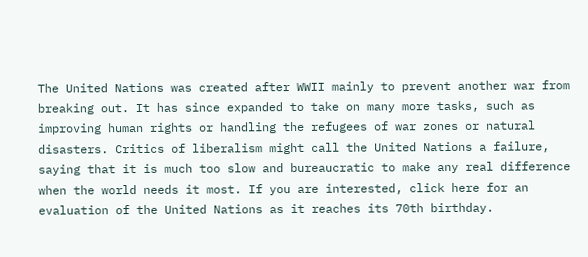The United Nations was created after WWII mainly to prevent another war from breaking out. It has since expanded to take on many more tasks, such as improving human rights or handling the refugees of war zones or natural disasters. Critics of liberalism might call the United Nations a failure, saying that it is much too slow and bureaucratic to make any real difference when the world needs it most. If you are interested, click here for an evaluation of the United Nations as it reaches its 70th birthday.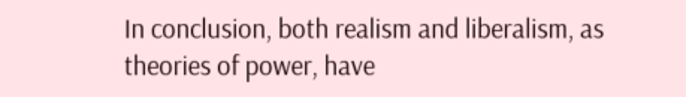In conclusion, both realism and liberalism, as theories of power, have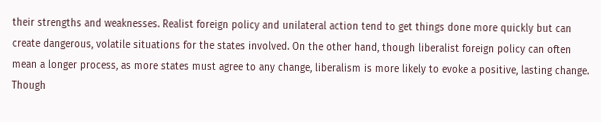their strengths and weaknesses. Realist foreign policy and unilateral action tend to get things done more quickly but can create dangerous, volatile situations for the states involved. On the other hand, though liberalist foreign policy can often mean a longer process, as more states must agree to any change, liberalism is more likely to evoke a positive, lasting change. Though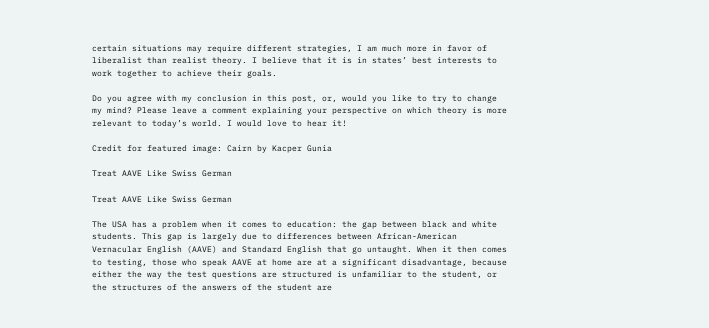certain situations may require different strategies, I am much more in favor of liberalist than realist theory. I believe that it is in states’ best interests to work together to achieve their goals.

Do you agree with my conclusion in this post, or, would you like to try to change my mind? Please leave a comment explaining your perspective on which theory is more relevant to today’s world. I would love to hear it!

Credit for featured image: Cairn by Kacper Gunia

Treat AAVE Like Swiss German

Treat AAVE Like Swiss German

The USA has a problem when it comes to education: the gap between black and white students. This gap is largely due to differences between African-American Vernacular English (AAVE) and Standard English that go untaught. When it then comes to testing, those who speak AAVE at home are at a significant disadvantage, because either the way the test questions are structured is unfamiliar to the student, or the structures of the answers of the student are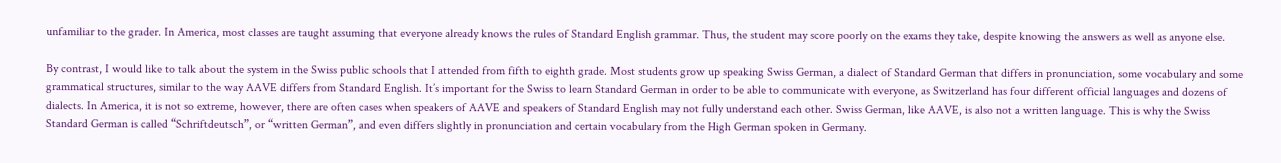unfamiliar to the grader. In America, most classes are taught assuming that everyone already knows the rules of Standard English grammar. Thus, the student may score poorly on the exams they take, despite knowing the answers as well as anyone else.

By contrast, I would like to talk about the system in the Swiss public schools that I attended from fifth to eighth grade. Most students grow up speaking Swiss German, a dialect of Standard German that differs in pronunciation, some vocabulary and some grammatical structures, similar to the way AAVE differs from Standard English. It’s important for the Swiss to learn Standard German in order to be able to communicate with everyone, as Switzerland has four different official languages and dozens of dialects. In America, it is not so extreme, however, there are often cases when speakers of AAVE and speakers of Standard English may not fully understand each other. Swiss German, like AAVE, is also not a written language. This is why the Swiss Standard German is called “Schriftdeutsch”, or “written German”, and even differs slightly in pronunciation and certain vocabulary from the High German spoken in Germany.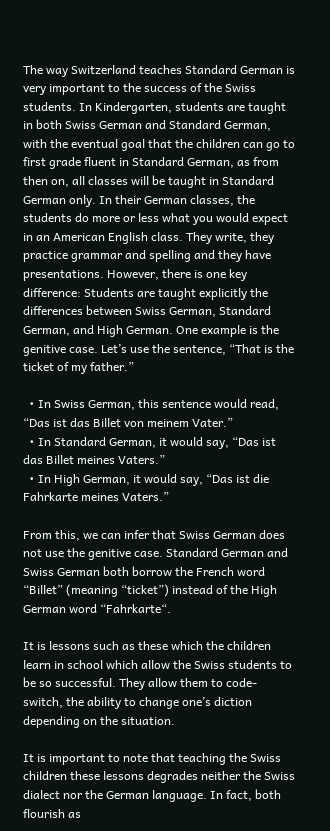The way Switzerland teaches Standard German is very important to the success of the Swiss students. In Kindergarten, students are taught in both Swiss German and Standard German, with the eventual goal that the children can go to first grade fluent in Standard German, as from then on, all classes will be taught in Standard German only. In their German classes, the students do more or less what you would expect in an American English class. They write, they practice grammar and spelling and they have presentations. However, there is one key difference: Students are taught explicitly the differences between Swiss German, Standard German, and High German. One example is the genitive case. Let’s use the sentence, “That is the ticket of my father.”

  • In Swiss German, this sentence would read, “Das ist das Billet von meinem Vater.”
  • In Standard German, it would say, “Das ist das Billet meines Vaters.”
  • In High German, it would say, “Das ist die Fahrkarte meines Vaters.”

From this, we can infer that Swiss German does not use the genitive case. Standard German and Swiss German both borrow the French word “Billet” (meaning “ticket”) instead of the High German word “Fahrkarte“.

It is lessons such as these which the children learn in school which allow the Swiss students to be so successful. They allow them to code-switch, the ability to change one’s diction depending on the situation.

It is important to note that teaching the Swiss children these lessons degrades neither the Swiss dialect nor the German language. In fact, both flourish as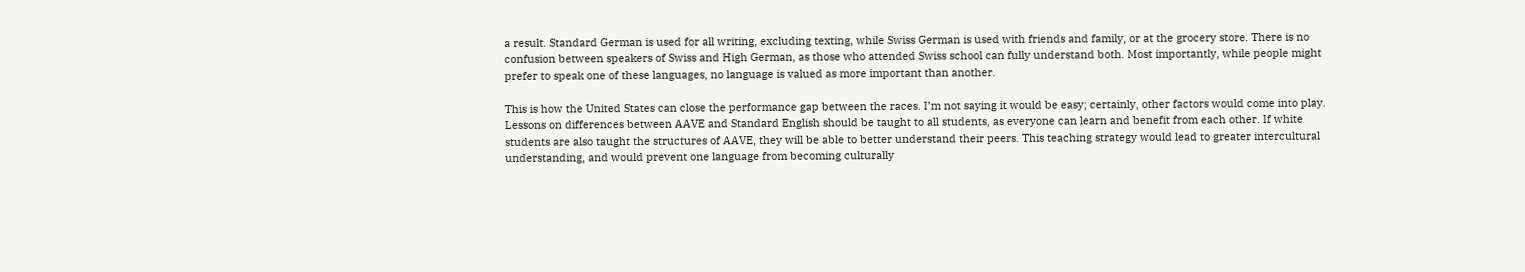a result. Standard German is used for all writing, excluding texting, while Swiss German is used with friends and family, or at the grocery store. There is no confusion between speakers of Swiss and High German, as those who attended Swiss school can fully understand both. Most importantly, while people might prefer to speak one of these languages, no language is valued as more important than another.

This is how the United States can close the performance gap between the races. I’m not saying it would be easy; certainly, other factors would come into play. Lessons on differences between AAVE and Standard English should be taught to all students, as everyone can learn and benefit from each other. If white students are also taught the structures of AAVE, they will be able to better understand their peers. This teaching strategy would lead to greater intercultural understanding, and would prevent one language from becoming culturally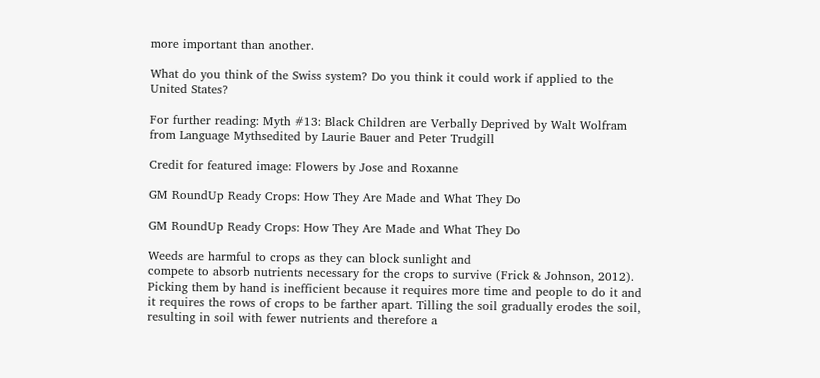more important than another.

What do you think of the Swiss system? Do you think it could work if applied to the United States?

For further reading: Myth #13: Black Children are Verbally Deprived by Walt Wolfram from Language Mythsedited by Laurie Bauer and Peter Trudgill

Credit for featured image: Flowers by Jose and Roxanne

GM RoundUp Ready Crops: How They Are Made and What They Do

GM RoundUp Ready Crops: How They Are Made and What They Do

Weeds are harmful to crops as they can block sunlight and
compete to absorb nutrients necessary for the crops to survive (Frick & Johnson, 2012). Picking them by hand is inefficient because it requires more time and people to do it and it requires the rows of crops to be farther apart. Tilling the soil gradually erodes the soil, resulting in soil with fewer nutrients and therefore a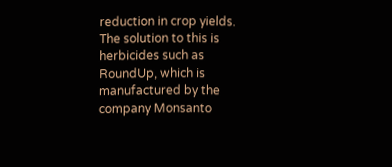reduction in crop yields. The solution to this is herbicides such as RoundUp, which is manufactured by the company Monsanto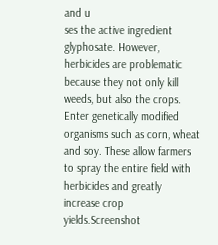and u
ses the active ingredient glyphosate. However, herbicides are problematic because they not only kill weeds, but also the crops. Enter genetically modified organisms such as corn, wheat and soy. These allow farmers to spray the entire field with herbicides and greatly increase crop yields.Screenshot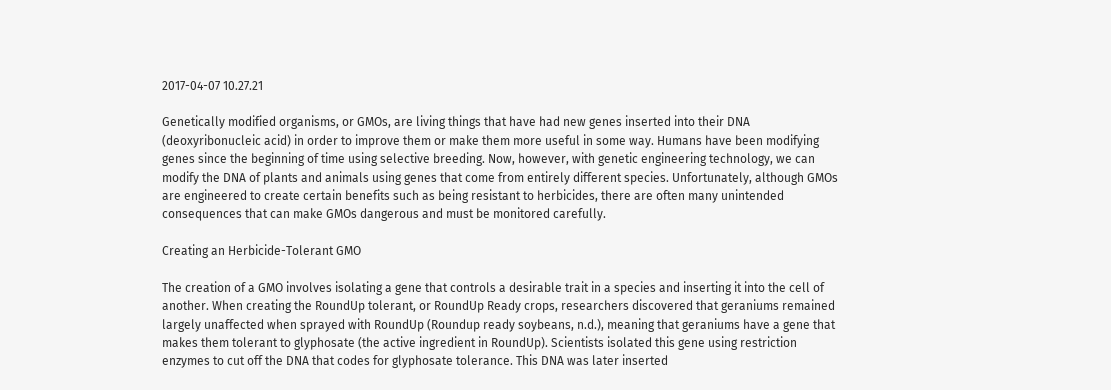2017-04-07 10.27.21

Genetically modified organisms, or GMOs, are living things that have had new genes inserted into their DNA (deoxyribonucleic acid) in order to improve them or make them more useful in some way. Humans have been modifying genes since the beginning of time using selective breeding. Now, however, with genetic engineering technology, we can modify the DNA of plants and animals using genes that come from entirely different species. Unfortunately, although GMOs are engineered to create certain benefits such as being resistant to herbicides, there are often many unintended consequences that can make GMOs dangerous and must be monitored carefully.

Creating an Herbicide-Tolerant GMO

The creation of a GMO involves isolating a gene that controls a desirable trait in a species and inserting it into the cell of another. When creating the RoundUp tolerant, or RoundUp Ready crops, researchers discovered that geraniums remained largely unaffected when sprayed with RoundUp (Roundup ready soybeans, n.d.), meaning that geraniums have a gene that makes them tolerant to glyphosate (the active ingredient in RoundUp). Scientists isolated this gene using restriction enzymes to cut off the DNA that codes for glyphosate tolerance. This DNA was later inserted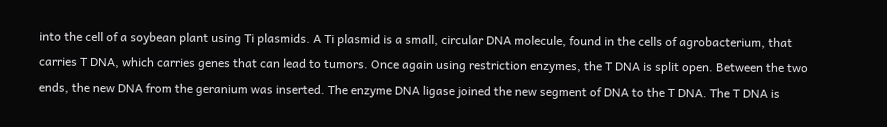into the cell of a soybean plant using Ti plasmids. A Ti plasmid is a small, circular DNA molecule, found in the cells of agrobacterium, that carries T DNA, which carries genes that can lead to tumors. Once again using restriction enzymes, the T DNA is split open. Between the two ends, the new DNA from the geranium was inserted. The enzyme DNA ligase joined the new segment of DNA to the T DNA. The T DNA is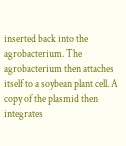inserted back into the agrobacterium. The agrobacterium then attaches itself to a soybean plant cell. A copy of the plasmid then integrates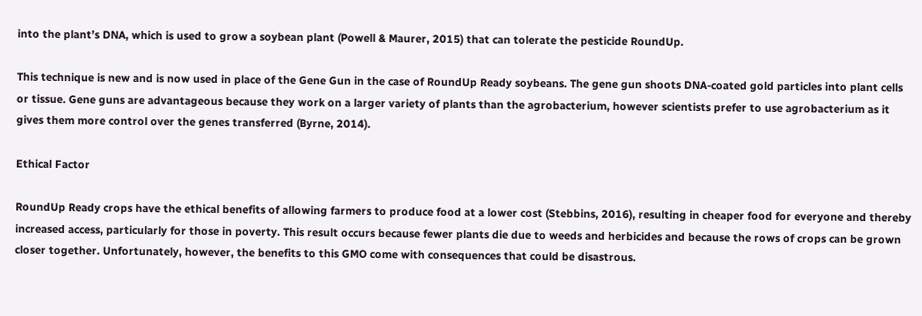into the plant’s DNA, which is used to grow a soybean plant (Powell & Maurer, 2015) that can tolerate the pesticide RoundUp.

This technique is new and is now used in place of the Gene Gun in the case of RoundUp Ready soybeans. The gene gun shoots DNA-coated gold particles into plant cells or tissue. Gene guns are advantageous because they work on a larger variety of plants than the agrobacterium, however scientists prefer to use agrobacterium as it gives them more control over the genes transferred (Byrne, 2014).

Ethical Factor

RoundUp Ready crops have the ethical benefits of allowing farmers to produce food at a lower cost (Stebbins, 2016), resulting in cheaper food for everyone and thereby increased access, particularly for those in poverty. This result occurs because fewer plants die due to weeds and herbicides and because the rows of crops can be grown closer together. Unfortunately, however, the benefits to this GMO come with consequences that could be disastrous.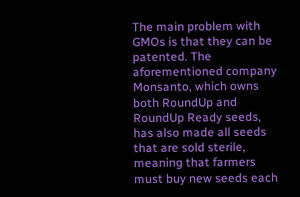The main problem with GMOs is that they can be patented. The aforementioned company Monsanto, which owns both RoundUp and RoundUp Ready seeds, has also made all seeds that are sold sterile, meaning that farmers must buy new seeds each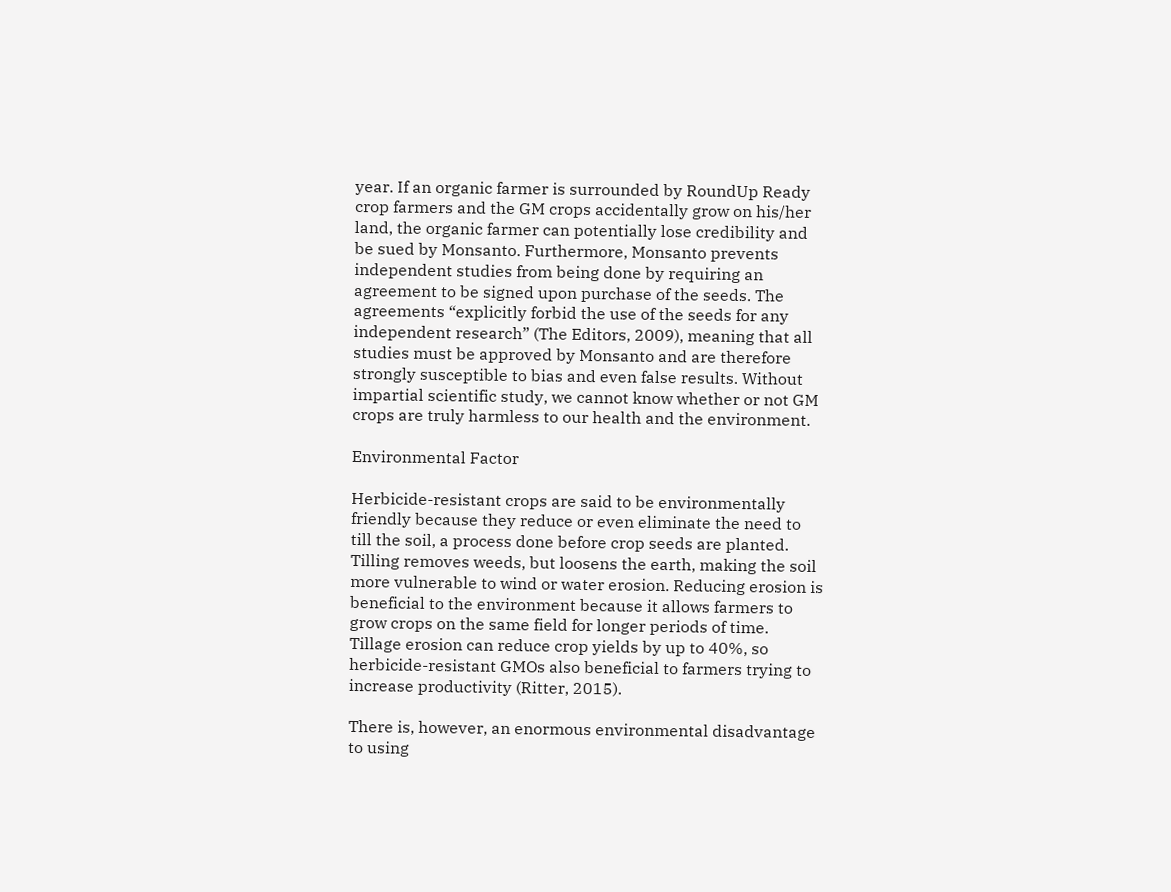year. If an organic farmer is surrounded by RoundUp Ready crop farmers and the GM crops accidentally grow on his/her land, the organic farmer can potentially lose credibility and be sued by Monsanto. Furthermore, Monsanto prevents independent studies from being done by requiring an agreement to be signed upon purchase of the seeds. The agreements “explicitly forbid the use of the seeds for any independent research” (The Editors, 2009), meaning that all studies must be approved by Monsanto and are therefore strongly susceptible to bias and even false results. Without impartial scientific study, we cannot know whether or not GM crops are truly harmless to our health and the environment.

Environmental Factor

Herbicide-resistant crops are said to be environmentally friendly because they reduce or even eliminate the need to till the soil, a process done before crop seeds are planted. Tilling removes weeds, but loosens the earth, making the soil more vulnerable to wind or water erosion. Reducing erosion is beneficial to the environment because it allows farmers to grow crops on the same field for longer periods of time. Tillage erosion can reduce crop yields by up to 40%, so herbicide-resistant GMOs also beneficial to farmers trying to increase productivity (Ritter, 2015).

There is, however, an enormous environmental disadvantage to using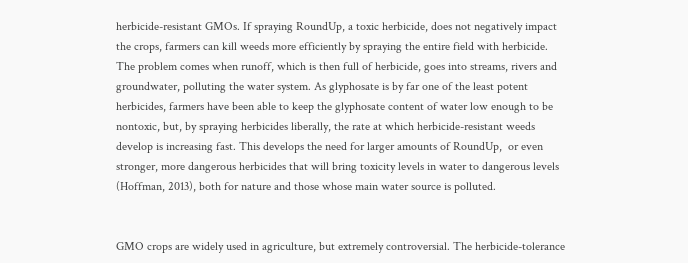herbicide-resistant GMOs. If spraying RoundUp, a toxic herbicide, does not negatively impact the crops, farmers can kill weeds more efficiently by spraying the entire field with herbicide. The problem comes when runoff, which is then full of herbicide, goes into streams, rivers and groundwater, polluting the water system. As glyphosate is by far one of the least potent herbicides, farmers have been able to keep the glyphosate content of water low enough to be nontoxic, but, by spraying herbicides liberally, the rate at which herbicide-resistant weeds develop is increasing fast. This develops the need for larger amounts of RoundUp,  or even stronger, more dangerous herbicides that will bring toxicity levels in water to dangerous levels (Hoffman, 2013), both for nature and those whose main water source is polluted.


GMO crops are widely used in agriculture, but extremely controversial. The herbicide-tolerance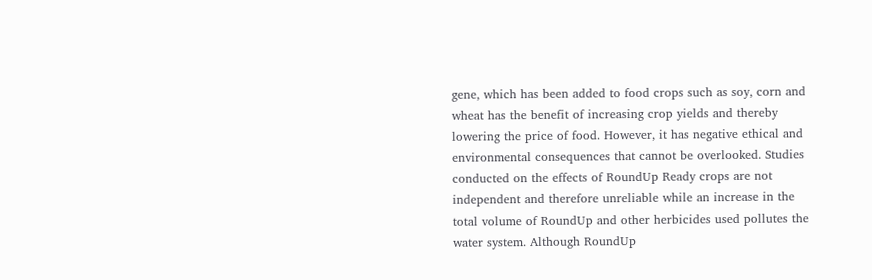gene, which has been added to food crops such as soy, corn and wheat has the benefit of increasing crop yields and thereby lowering the price of food. However, it has negative ethical and environmental consequences that cannot be overlooked. Studies conducted on the effects of RoundUp Ready crops are not independent and therefore unreliable while an increase in the total volume of RoundUp and other herbicides used pollutes the water system. Although RoundUp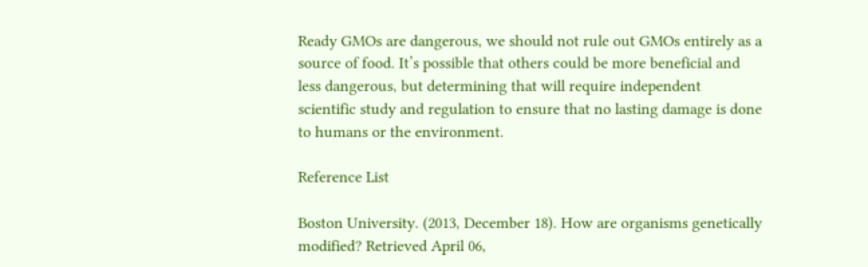Ready GMOs are dangerous, we should not rule out GMOs entirely as a source of food. It’s possible that others could be more beneficial and less dangerous, but determining that will require independent scientific study and regulation to ensure that no lasting damage is done to humans or the environment.

Reference List

Boston University. (2013, December 18). How are organisms genetically modified? Retrieved April 06,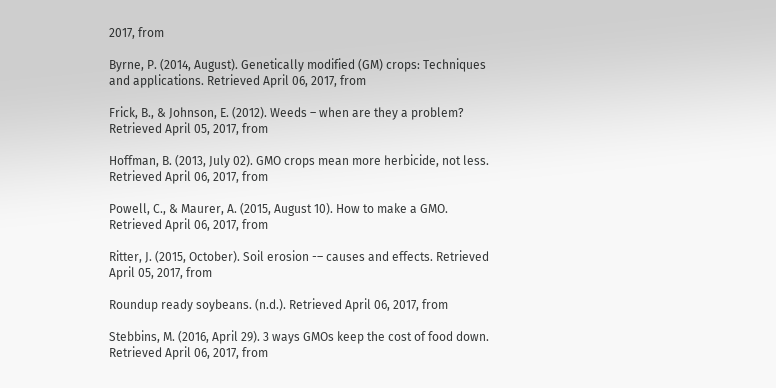2017, from

Byrne, P. (2014, August). Genetically modified (GM) crops: Techniques and applications. Retrieved April 06, 2017, from

Frick, B., & Johnson, E. (2012). Weeds – when are they a problem? Retrieved April 05, 2017, from

Hoffman, B. (2013, July 02). GMO crops mean more herbicide, not less. Retrieved April 06, 2017, from

Powell, C., & Maurer, A. (2015, August 10). How to make a GMO. Retrieved April 06, 2017, from

Ritter, J. (2015, October). Soil erosion -– causes and effects. Retrieved April 05, 2017, from

Roundup ready soybeans. (n.d.). Retrieved April 06, 2017, from

Stebbins, M. (2016, April 29). 3 ways GMOs keep the cost of food down. Retrieved April 06, 2017, from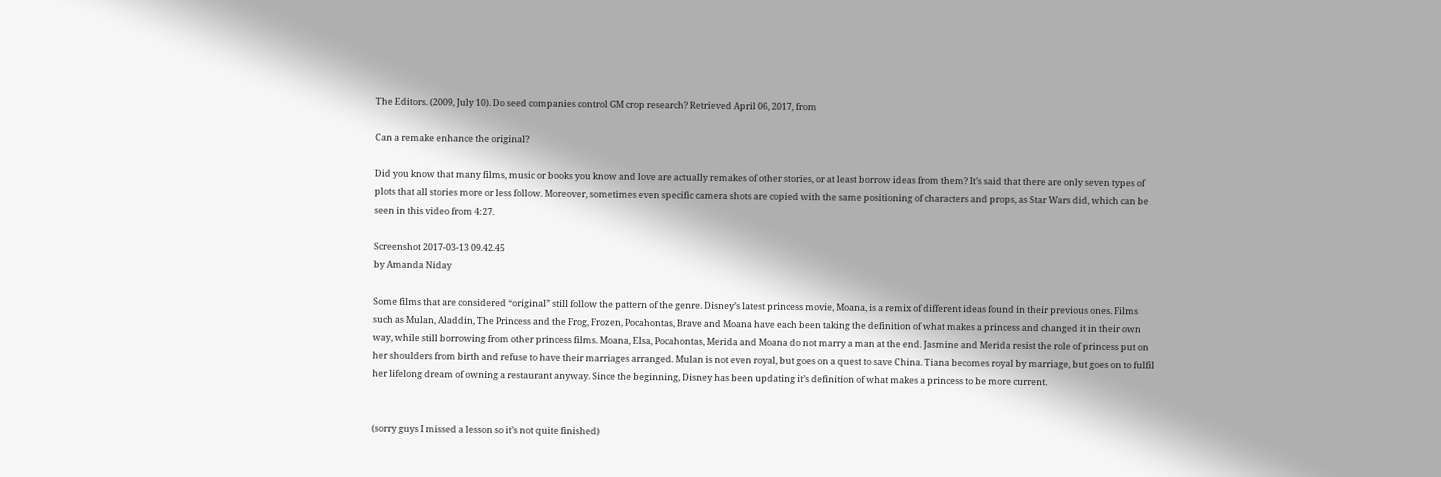The Editors. (2009, July 10). Do seed companies control GM crop research? Retrieved April 06, 2017, from

Can a remake enhance the original?

Did you know that many films, music or books you know and love are actually remakes of other stories, or at least borrow ideas from them? It’s said that there are only seven types of plots that all stories more or less follow. Moreover, sometimes even specific camera shots are copied with the same positioning of characters and props, as Star Wars did, which can be seen in this video from 4:27.

Screenshot 2017-03-13 09.42.45
by Amanda Niday

Some films that are considered “original” still follow the pattern of the genre. Disney’s latest princess movie, Moana, is a remix of different ideas found in their previous ones. Films such as Mulan, Aladdin, The Princess and the Frog, Frozen, Pocahontas, Brave and Moana have each been taking the definition of what makes a princess and changed it in their own way, while still borrowing from other princess films. Moana, Elsa, Pocahontas, Merida and Moana do not marry a man at the end. Jasmine and Merida resist the role of princess put on her shoulders from birth and refuse to have their marriages arranged. Mulan is not even royal, but goes on a quest to save China. Tiana becomes royal by marriage, but goes on to fulfil her lifelong dream of owning a restaurant anyway. Since the beginning, Disney has been updating it’s definition of what makes a princess to be more current.


(sorry guys I missed a lesson so it’s not quite finished)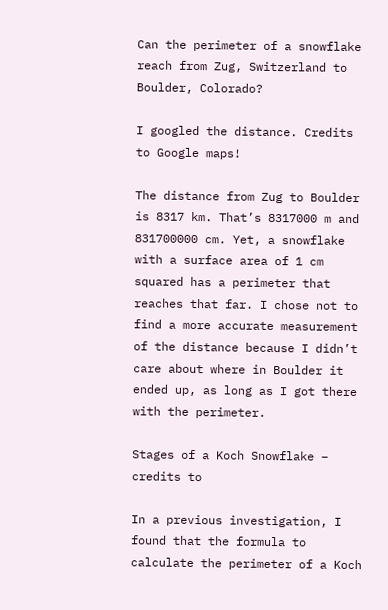Can the perimeter of a snowflake reach from Zug, Switzerland to Boulder, Colorado?

I googled the distance. Credits to Google maps!

The distance from Zug to Boulder is 8317 km. That’s 8317000 m and 831700000 cm. Yet, a snowflake with a surface area of 1 cm squared has a perimeter that reaches that far. I chose not to find a more accurate measurement of the distance because I didn’t care about where in Boulder it ended up, as long as I got there with the perimeter.

Stages of a Koch Snowflake – credits to

In a previous investigation, I found that the formula to calculate the perimeter of a Koch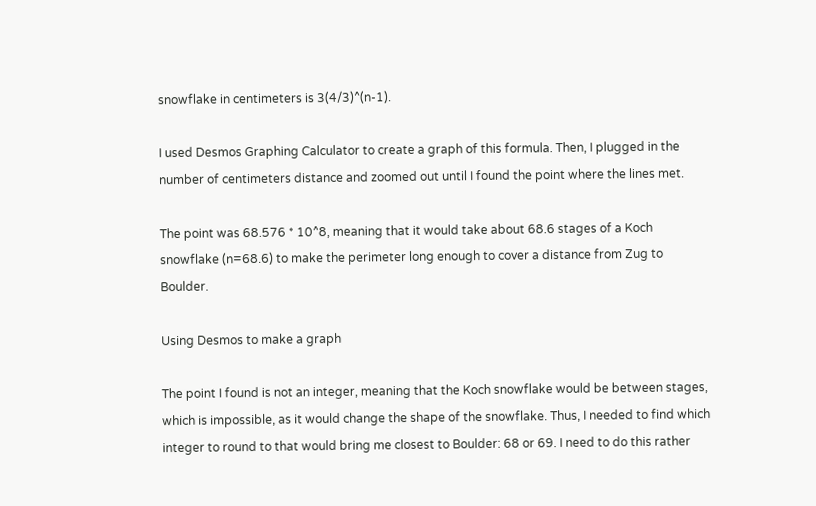snowflake in centimeters is 3(4/3)^(n-1).

I used Desmos Graphing Calculator to create a graph of this formula. Then, I plugged in the number of centimeters distance and zoomed out until I found the point where the lines met.

The point was 68.576 * 10^8, meaning that it would take about 68.6 stages of a Koch snowflake (n=68.6) to make the perimeter long enough to cover a distance from Zug to Boulder.

Using Desmos to make a graph

The point I found is not an integer, meaning that the Koch snowflake would be between stages, which is impossible, as it would change the shape of the snowflake. Thus, I needed to find which integer to round to that would bring me closest to Boulder: 68 or 69. I need to do this rather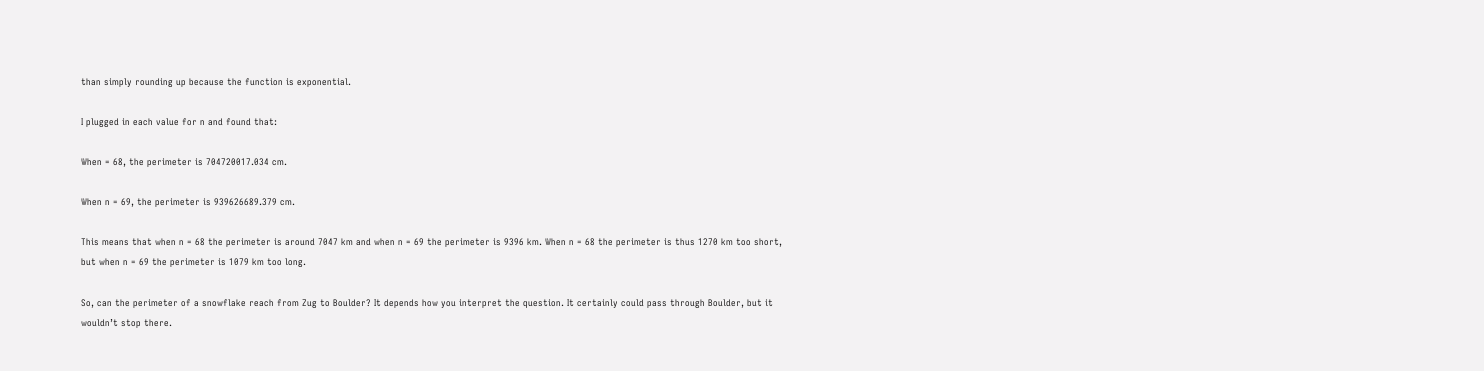than simply rounding up because the function is exponential.

I plugged in each value for n and found that:

When = 68, the perimeter is 704720017.034 cm.

When n = 69, the perimeter is 939626689.379 cm.

This means that when n = 68 the perimeter is around 7047 km and when n = 69 the perimeter is 9396 km. When n = 68 the perimeter is thus 1270 km too short, but when n = 69 the perimeter is 1079 km too long.

So, can the perimeter of a snowflake reach from Zug to Boulder? It depends how you interpret the question. It certainly could pass through Boulder, but it wouldn’t stop there.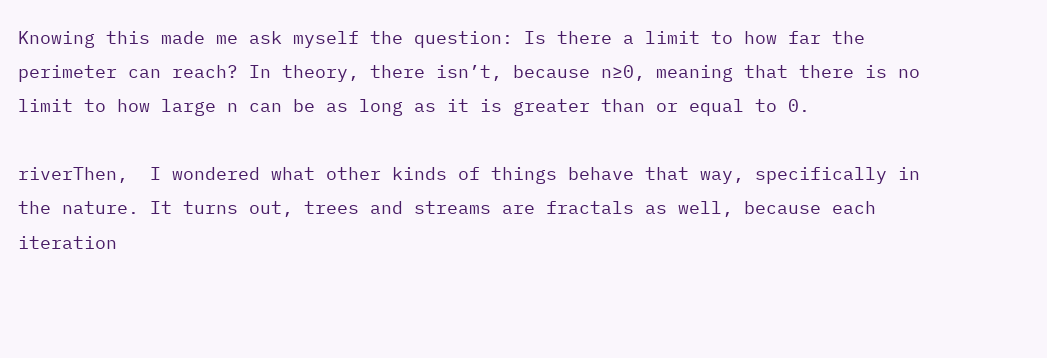Knowing this made me ask myself the question: Is there a limit to how far the perimeter can reach? In theory, there isn’t, because n≥0, meaning that there is no limit to how large n can be as long as it is greater than or equal to 0.

riverThen,  I wondered what other kinds of things behave that way, specifically in the nature. It turns out, trees and streams are fractals as well, because each iteration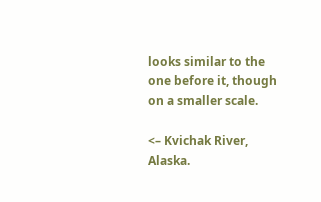looks similar to the one before it, though on a smaller scale.

<– Kvichak River, Alaska.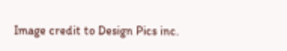Image credit to Design Pics inc.